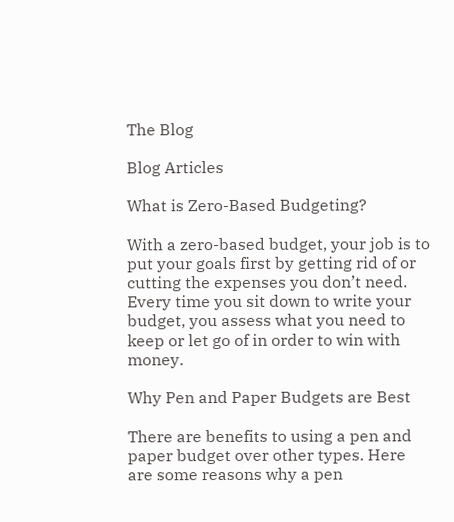The Blog

Blog Articles

What is Zero-Based Budgeting?

With a zero-based budget, your job is to put your goals first by getting rid of or cutting the expenses you don’t need. Every time you sit down to write your budget, you assess what you need to keep or let go of in order to win with money.

Why Pen and Paper Budgets are Best

There are benefits to using a pen and paper budget over other types. Here are some reasons why a pen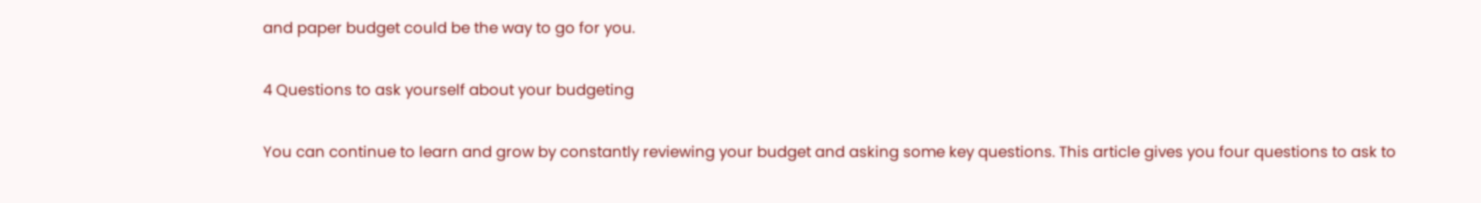and paper budget could be the way to go for you.

4 Questions to ask yourself about your budgeting

You can continue to learn and grow by constantly reviewing your budget and asking some key questions. This article gives you four questions to ask to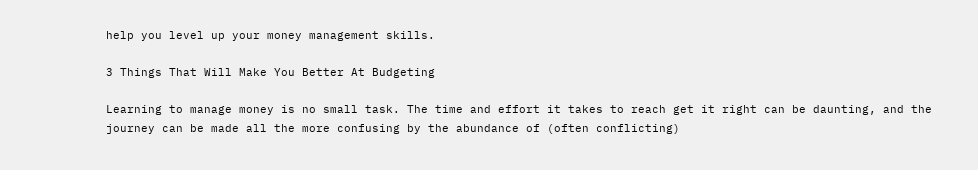help you level up your money management skills.

3 Things That Will Make You Better At Budgeting

Learning to manage money is no small task. The time and effort it takes to reach get it right can be daunting, and the journey can be made all the more confusing by the abundance of (often conflicting)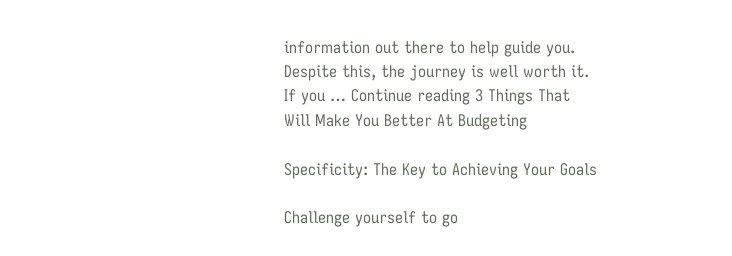information out there to help guide you. Despite this, the journey is well worth it. If you … Continue reading 3 Things That Will Make You Better At Budgeting

Specificity: The Key to Achieving Your Goals

Challenge yourself to go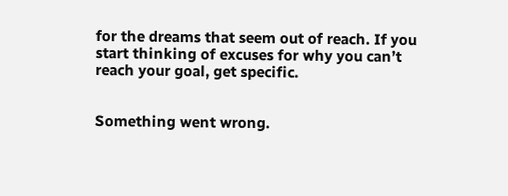for the dreams that seem out of reach. If you start thinking of excuses for why you can’t reach your goal, get specific.


Something went wrong.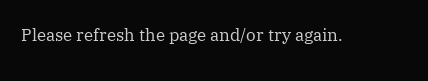Please refresh the page and/or try again.